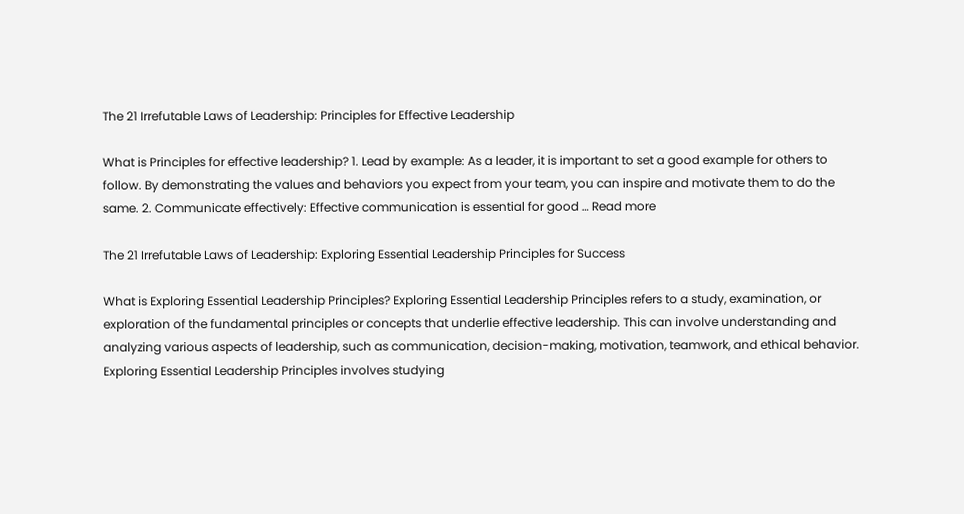The 21 Irrefutable Laws of Leadership: Principles for Effective Leadership

What is Principles for effective leadership? 1. Lead by example: As a leader, it is important to set a good example for others to follow. By demonstrating the values and behaviors you expect from your team, you can inspire and motivate them to do the same. 2. Communicate effectively: Effective communication is essential for good … Read more

The 21 Irrefutable Laws of Leadership: Exploring Essential Leadership Principles for Success

What is Exploring Essential Leadership Principles? Exploring Essential Leadership Principles refers to a study, examination, or exploration of the fundamental principles or concepts that underlie effective leadership. This can involve understanding and analyzing various aspects of leadership, such as communication, decision-making, motivation, teamwork, and ethical behavior. Exploring Essential Leadership Principles involves studying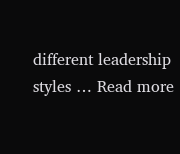different leadership styles … Read more